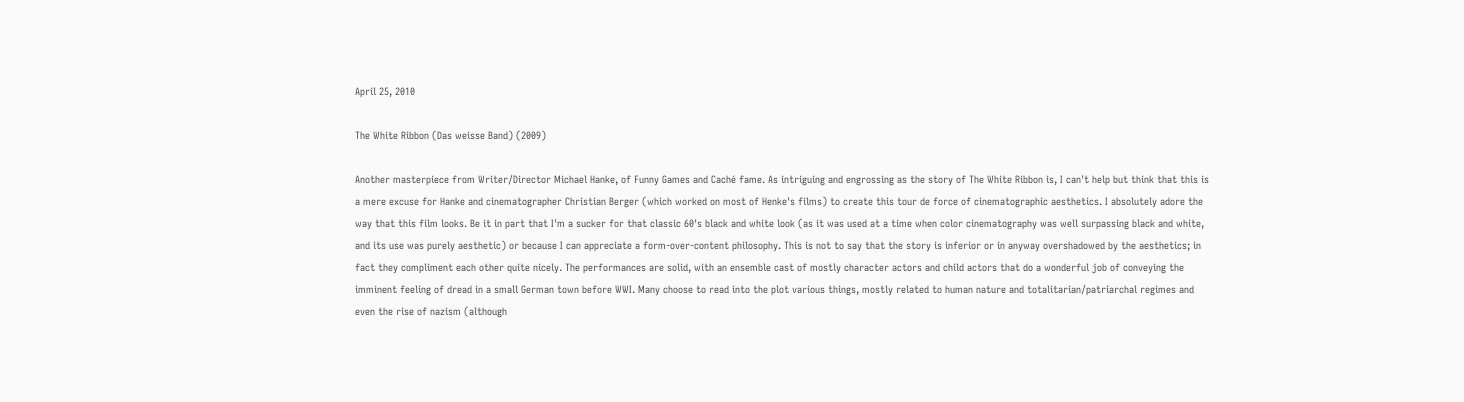April 25, 2010

The White Ribbon (Das weisse Band) (2009)

Another masterpiece from Writer/Director Michael Hanke, of Funny Games and Caché fame. As intriguing and engrossing as the story of The White Ribbon is, I can't help but think that this is a mere excuse for Hanke and cinematographer Christian Berger (which worked on most of Henke's films) to create this tour de force of cinematographic aesthetics. I absolutely adore the way that this film looks. Be it in part that I'm a sucker for that classic 60's black and white look (as it was used at a time when color cinematography was well surpassing black and white, and its use was purely aesthetic) or because I can appreciate a form-over-content philosophy. This is not to say that the story is inferior or in anyway overshadowed by the aesthetics; in fact they compliment each other quite nicely. The performances are solid, with an ensemble cast of mostly character actors and child actors that do a wonderful job of conveying the imminent feeling of dread in a small German town before WWI. Many choose to read into the plot various things, mostly related to human nature and totalitarian/patriarchal regimes and even the rise of nazism (although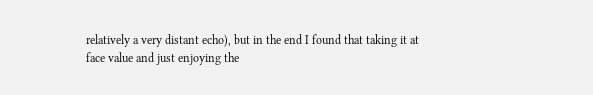relatively a very distant echo), but in the end I found that taking it at face value and just enjoying the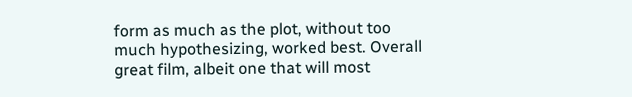form as much as the plot, without too much hypothesizing, worked best. Overall great film, albeit one that will most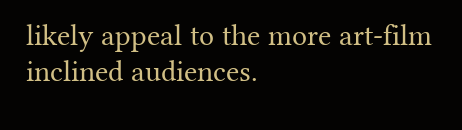likely appeal to the more art-film inclined audiences.